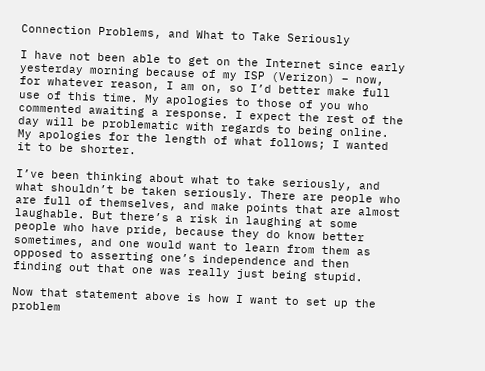Connection Problems, and What to Take Seriously

I have not been able to get on the Internet since early yesterday morning because of my ISP (Verizon) – now, for whatever reason, I am on, so I’d better make full use of this time. My apologies to those of you who commented awaiting a response. I expect the rest of the day will be problematic with regards to being online. My apologies for the length of what follows; I wanted it to be shorter.

I’ve been thinking about what to take seriously, and what shouldn’t be taken seriously. There are people who are full of themselves, and make points that are almost laughable. But there’s a risk in laughing at some people who have pride, because they do know better sometimes, and one would want to learn from them as opposed to asserting one’s independence and then finding out that one was really just being stupid.

Now that statement above is how I want to set up the problem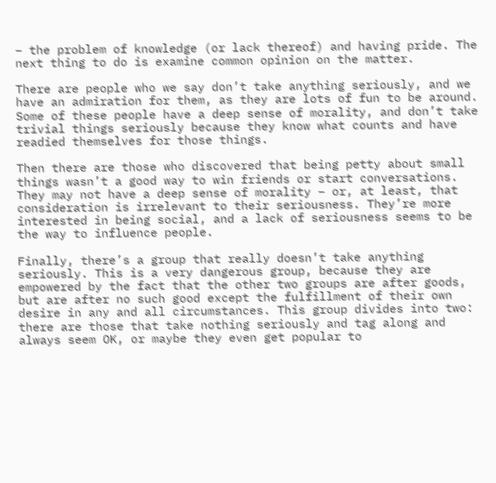– the problem of knowledge (or lack thereof) and having pride. The next thing to do is examine common opinion on the matter.

There are people who we say don’t take anything seriously, and we have an admiration for them, as they are lots of fun to be around. Some of these people have a deep sense of morality, and don’t take trivial things seriously because they know what counts and have readied themselves for those things.

Then there are those who discovered that being petty about small things wasn’t a good way to win friends or start conversations. They may not have a deep sense of morality – or, at least, that consideration is irrelevant to their seriousness. They’re more interested in being social, and a lack of seriousness seems to be the way to influence people.

Finally, there’s a group that really doesn’t take anything seriously. This is a very dangerous group, because they are empowered by the fact that the other two groups are after goods, but are after no such good except the fulfillment of their own desire in any and all circumstances. This group divides into two: there are those that take nothing seriously and tag along and always seem OK, or maybe they even get popular to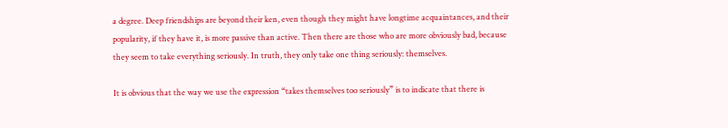a degree. Deep friendships are beyond their ken, even though they might have longtime acquaintances, and their popularity, if they have it, is more passive than active. Then there are those who are more obviously bad, because they seem to take everything seriously. In truth, they only take one thing seriously: themselves.

It is obvious that the way we use the expression “takes themselves too seriously” is to indicate that there is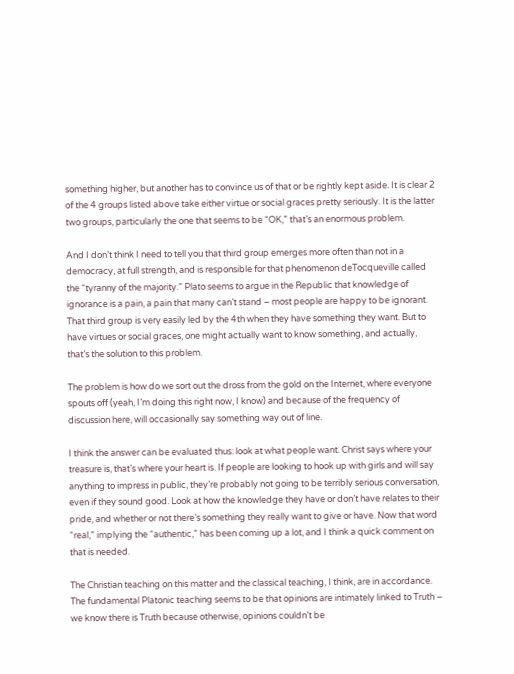something higher, but another has to convince us of that or be rightly kept aside. It is clear 2 of the 4 groups listed above take either virtue or social graces pretty seriously. It is the latter two groups, particularly the one that seems to be “OK,” that’s an enormous problem.

And I don’t think I need to tell you that third group emerges more often than not in a democracy, at full strength, and is responsible for that phenomenon deTocqueville called the “tyranny of the majority.” Plato seems to argue in the Republic that knowledge of ignorance is a pain, a pain that many can’t stand – most people are happy to be ignorant. That third group is very easily led by the 4th when they have something they want. But to have virtues or social graces, one might actually want to know something, and actually, that’s the solution to this problem.

The problem is how do we sort out the dross from the gold on the Internet, where everyone spouts off (yeah, I’m doing this right now, I know) and because of the frequency of discussion here, will occasionally say something way out of line.

I think the answer can be evaluated thus: look at what people want. Christ says where your treasure is, that’s where your heart is. If people are looking to hook up with girls and will say anything to impress in public, they’re probably not going to be terribly serious conversation, even if they sound good. Look at how the knowledge they have or don’t have relates to their pride, and whether or not there’s something they really want to give or have. Now that word “real,” implying the “authentic,” has been coming up a lot, and I think a quick comment on that is needed.

The Christian teaching on this matter and the classical teaching, I think, are in accordance. The fundamental Platonic teaching seems to be that opinions are intimately linked to Truth – we know there is Truth because otherwise, opinions couldn’t be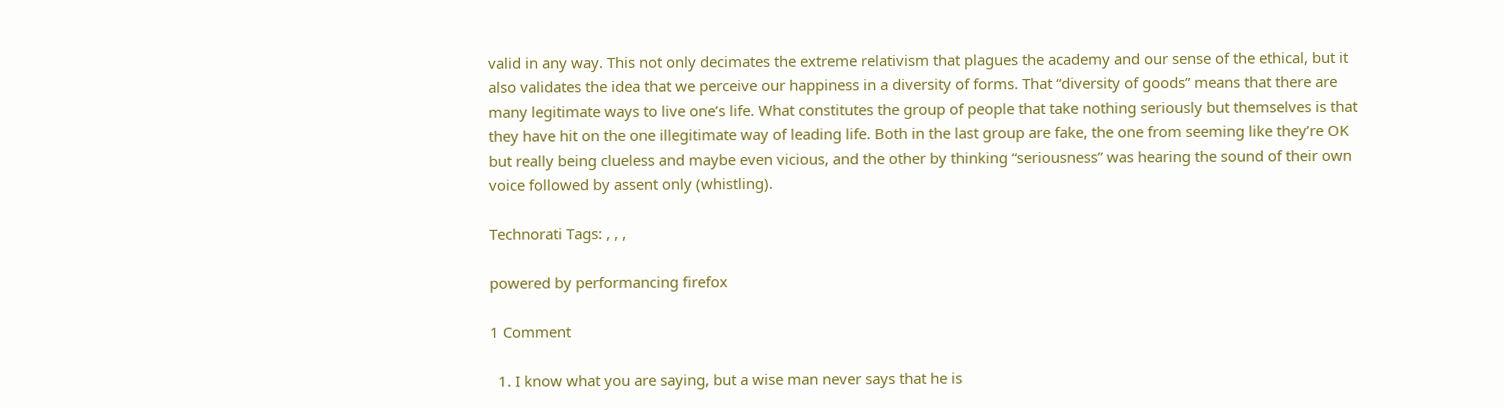valid in any way. This not only decimates the extreme relativism that plagues the academy and our sense of the ethical, but it also validates the idea that we perceive our happiness in a diversity of forms. That “diversity of goods” means that there are many legitimate ways to live one’s life. What constitutes the group of people that take nothing seriously but themselves is that they have hit on the one illegitimate way of leading life. Both in the last group are fake, the one from seeming like they’re OK but really being clueless and maybe even vicious, and the other by thinking “seriousness” was hearing the sound of their own voice followed by assent only (whistling).

Technorati Tags: , , ,

powered by performancing firefox

1 Comment

  1. I know what you are saying, but a wise man never says that he is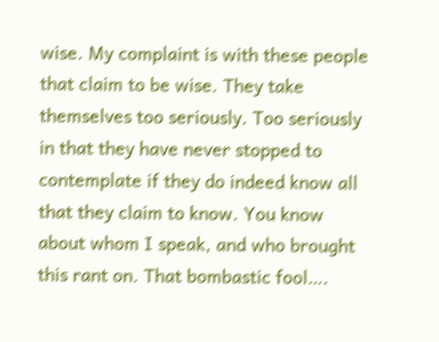wise. My complaint is with these people that claim to be wise. They take themselves too seriously. Too seriously in that they have never stopped to contemplate if they do indeed know all that they claim to know. You know about whom I speak, and who brought this rant on. That bombastic fool….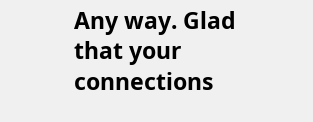Any way. Glad that your connections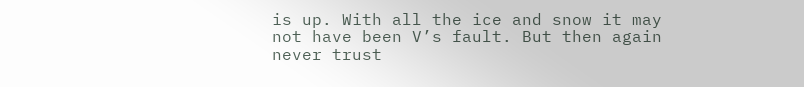is up. With all the ice and snow it may not have been V’s fault. But then again never trust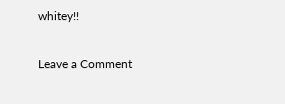whitey!!

Leave a Comment